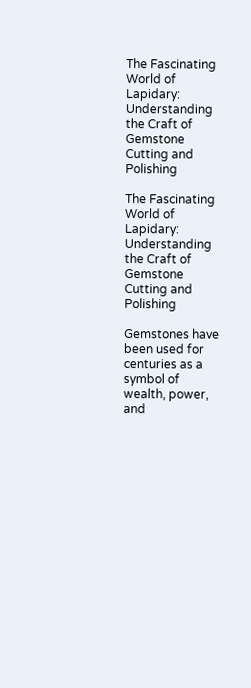The Fascinating World of Lapidary: Understanding the Craft of Gemstone Cutting and Polishing

The Fascinating World of Lapidary: Understanding the Craft of Gemstone Cutting and Polishing

Gemstones have been used for centuries as a symbol of wealth, power, and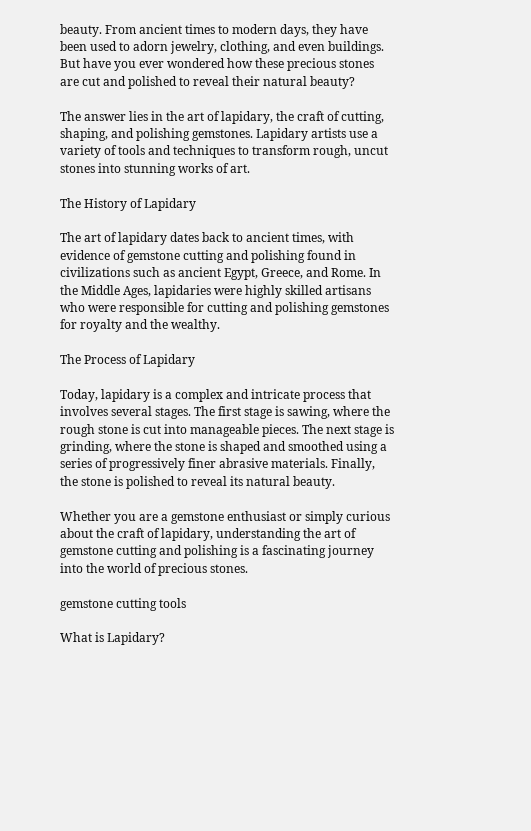beauty. From ancient times to modern days, they have been used to adorn jewelry, clothing, and even buildings. But have you ever wondered how these precious stones are cut and polished to reveal their natural beauty?

The answer lies in the art of lapidary, the craft of cutting, shaping, and polishing gemstones. Lapidary artists use a variety of tools and techniques to transform rough, uncut stones into stunning works of art.

The History of Lapidary

The art of lapidary dates back to ancient times, with evidence of gemstone cutting and polishing found in civilizations such as ancient Egypt, Greece, and Rome. In the Middle Ages, lapidaries were highly skilled artisans who were responsible for cutting and polishing gemstones for royalty and the wealthy.

The Process of Lapidary

Today, lapidary is a complex and intricate process that involves several stages. The first stage is sawing, where the rough stone is cut into manageable pieces. The next stage is grinding, where the stone is shaped and smoothed using a series of progressively finer abrasive materials. Finally, the stone is polished to reveal its natural beauty.

Whether you are a gemstone enthusiast or simply curious about the craft of lapidary, understanding the art of gemstone cutting and polishing is a fascinating journey into the world of precious stones.

gemstone cutting tools

What is Lapidary?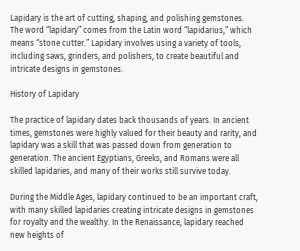Lapidary is the art of cutting, shaping, and polishing gemstones. The word “lapidary” comes from the Latin word “lapidarius,” which means “stone cutter.” Lapidary involves using a variety of tools, including saws, grinders, and polishers, to create beautiful and intricate designs in gemstones.

History of Lapidary

The practice of lapidary dates back thousands of years. In ancient times, gemstones were highly valued for their beauty and rarity, and lapidary was a skill that was passed down from generation to generation. The ancient Egyptians, Greeks, and Romans were all skilled lapidaries, and many of their works still survive today.

During the Middle Ages, lapidary continued to be an important craft, with many skilled lapidaries creating intricate designs in gemstones for royalty and the wealthy. In the Renaissance, lapidary reached new heights of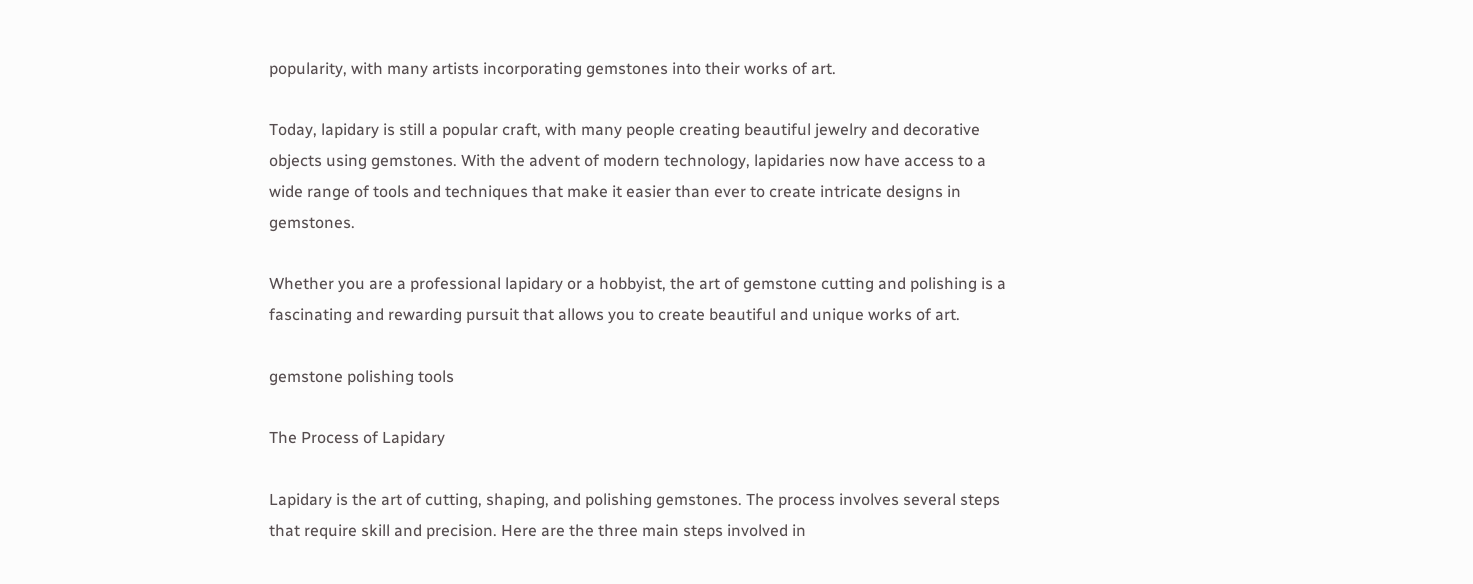popularity, with many artists incorporating gemstones into their works of art.

Today, lapidary is still a popular craft, with many people creating beautiful jewelry and decorative objects using gemstones. With the advent of modern technology, lapidaries now have access to a wide range of tools and techniques that make it easier than ever to create intricate designs in gemstones.

Whether you are a professional lapidary or a hobbyist, the art of gemstone cutting and polishing is a fascinating and rewarding pursuit that allows you to create beautiful and unique works of art.

gemstone polishing tools

The Process of Lapidary

Lapidary is the art of cutting, shaping, and polishing gemstones. The process involves several steps that require skill and precision. Here are the three main steps involved in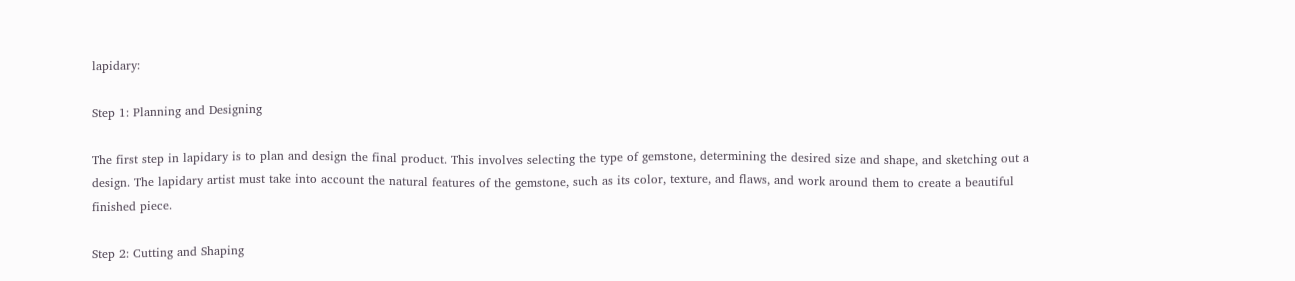lapidary:

Step 1: Planning and Designing

The first step in lapidary is to plan and design the final product. This involves selecting the type of gemstone, determining the desired size and shape, and sketching out a design. The lapidary artist must take into account the natural features of the gemstone, such as its color, texture, and flaws, and work around them to create a beautiful finished piece.

Step 2: Cutting and Shaping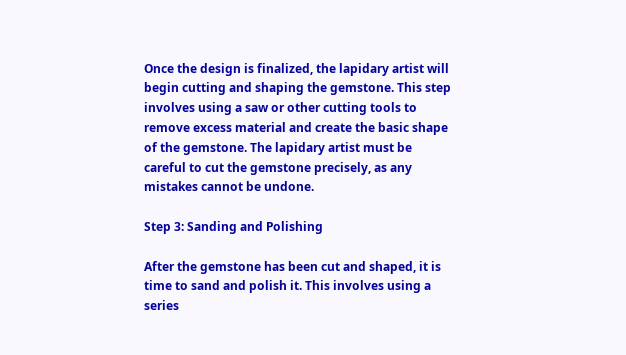Once the design is finalized, the lapidary artist will begin cutting and shaping the gemstone. This step involves using a saw or other cutting tools to remove excess material and create the basic shape of the gemstone. The lapidary artist must be careful to cut the gemstone precisely, as any mistakes cannot be undone.

Step 3: Sanding and Polishing

After the gemstone has been cut and shaped, it is time to sand and polish it. This involves using a series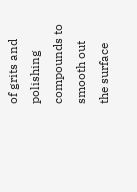of grits and polishing compounds to smooth out the surface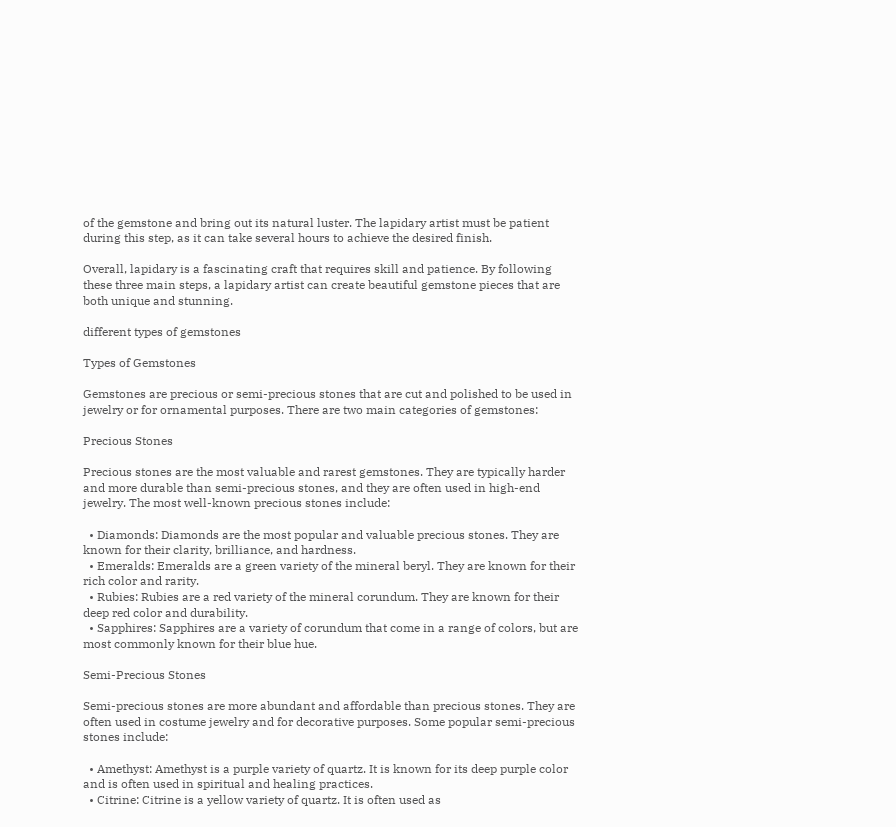of the gemstone and bring out its natural luster. The lapidary artist must be patient during this step, as it can take several hours to achieve the desired finish.

Overall, lapidary is a fascinating craft that requires skill and patience. By following these three main steps, a lapidary artist can create beautiful gemstone pieces that are both unique and stunning.

different types of gemstones

Types of Gemstones

Gemstones are precious or semi-precious stones that are cut and polished to be used in jewelry or for ornamental purposes. There are two main categories of gemstones:

Precious Stones

Precious stones are the most valuable and rarest gemstones. They are typically harder and more durable than semi-precious stones, and they are often used in high-end jewelry. The most well-known precious stones include:

  • Diamonds: Diamonds are the most popular and valuable precious stones. They are known for their clarity, brilliance, and hardness.
  • Emeralds: Emeralds are a green variety of the mineral beryl. They are known for their rich color and rarity.
  • Rubies: Rubies are a red variety of the mineral corundum. They are known for their deep red color and durability.
  • Sapphires: Sapphires are a variety of corundum that come in a range of colors, but are most commonly known for their blue hue.

Semi-Precious Stones

Semi-precious stones are more abundant and affordable than precious stones. They are often used in costume jewelry and for decorative purposes. Some popular semi-precious stones include:

  • Amethyst: Amethyst is a purple variety of quartz. It is known for its deep purple color and is often used in spiritual and healing practices.
  • Citrine: Citrine is a yellow variety of quartz. It is often used as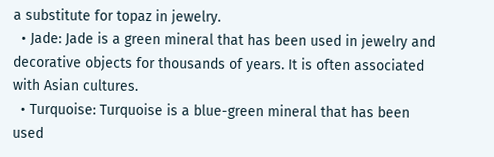a substitute for topaz in jewelry.
  • Jade: Jade is a green mineral that has been used in jewelry and decorative objects for thousands of years. It is often associated with Asian cultures.
  • Turquoise: Turquoise is a blue-green mineral that has been used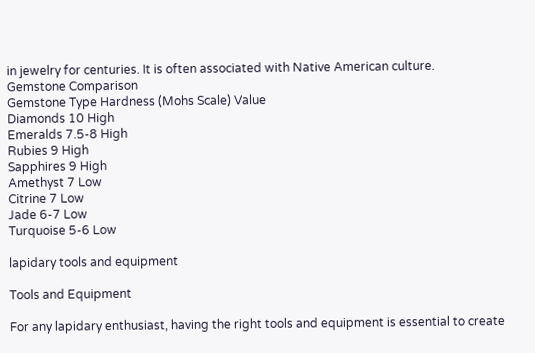in jewelry for centuries. It is often associated with Native American culture.
Gemstone Comparison
Gemstone Type Hardness (Mohs Scale) Value
Diamonds 10 High
Emeralds 7.5-8 High
Rubies 9 High
Sapphires 9 High
Amethyst 7 Low
Citrine 7 Low
Jade 6-7 Low
Turquoise 5-6 Low

lapidary tools and equipment

Tools and Equipment

For any lapidary enthusiast, having the right tools and equipment is essential to create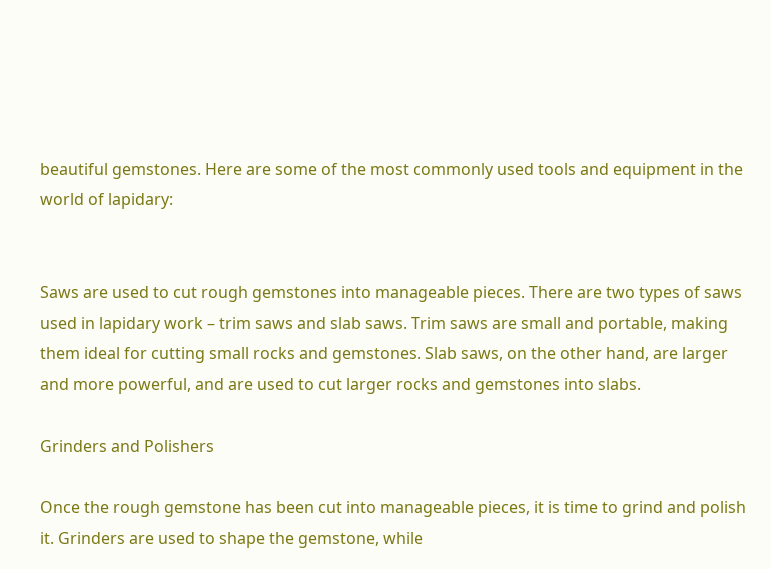beautiful gemstones. Here are some of the most commonly used tools and equipment in the world of lapidary:


Saws are used to cut rough gemstones into manageable pieces. There are two types of saws used in lapidary work – trim saws and slab saws. Trim saws are small and portable, making them ideal for cutting small rocks and gemstones. Slab saws, on the other hand, are larger and more powerful, and are used to cut larger rocks and gemstones into slabs.

Grinders and Polishers

Once the rough gemstone has been cut into manageable pieces, it is time to grind and polish it. Grinders are used to shape the gemstone, while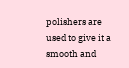polishers are used to give it a smooth and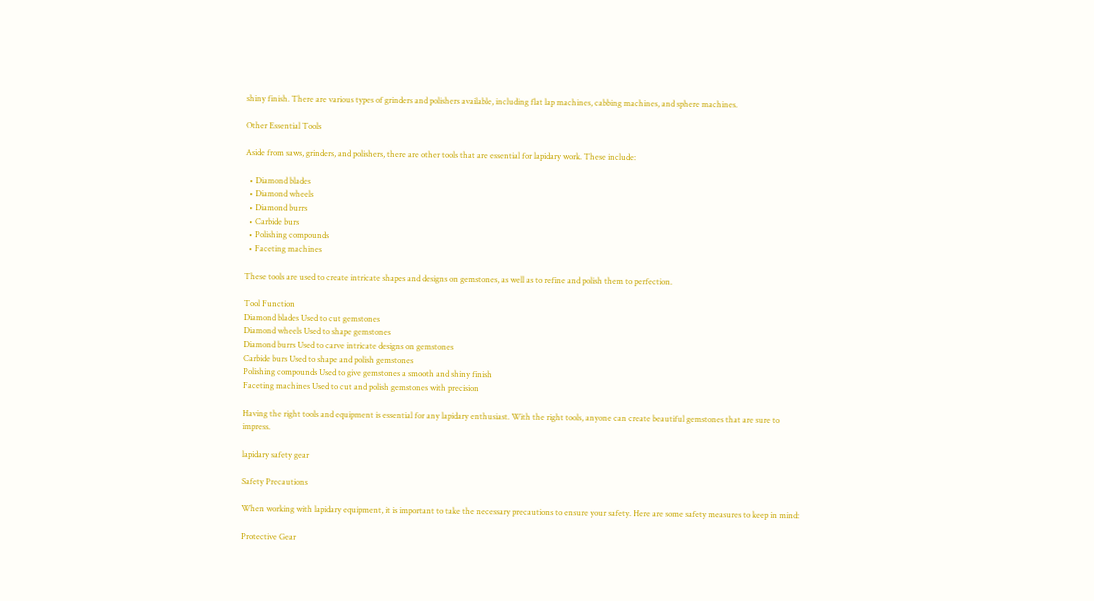shiny finish. There are various types of grinders and polishers available, including flat lap machines, cabbing machines, and sphere machines.

Other Essential Tools

Aside from saws, grinders, and polishers, there are other tools that are essential for lapidary work. These include:

  • Diamond blades
  • Diamond wheels
  • Diamond burrs
  • Carbide burs
  • Polishing compounds
  • Faceting machines

These tools are used to create intricate shapes and designs on gemstones, as well as to refine and polish them to perfection.

Tool Function
Diamond blades Used to cut gemstones
Diamond wheels Used to shape gemstones
Diamond burrs Used to carve intricate designs on gemstones
Carbide burs Used to shape and polish gemstones
Polishing compounds Used to give gemstones a smooth and shiny finish
Faceting machines Used to cut and polish gemstones with precision

Having the right tools and equipment is essential for any lapidary enthusiast. With the right tools, anyone can create beautiful gemstones that are sure to impress.

lapidary safety gear

Safety Precautions

When working with lapidary equipment, it is important to take the necessary precautions to ensure your safety. Here are some safety measures to keep in mind:

Protective Gear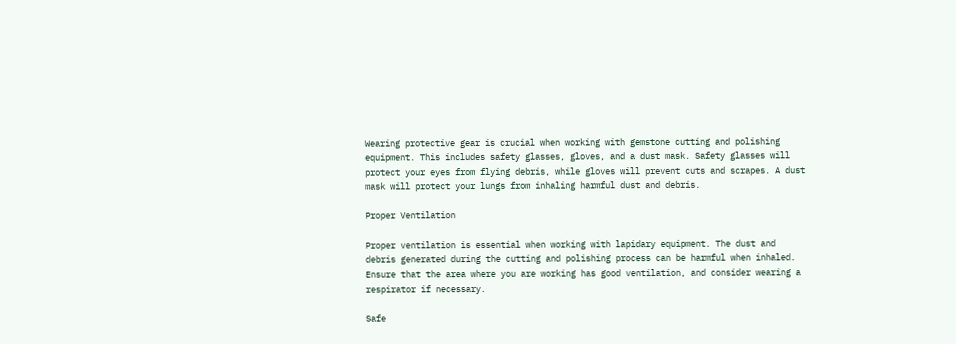Wearing protective gear is crucial when working with gemstone cutting and polishing equipment. This includes safety glasses, gloves, and a dust mask. Safety glasses will protect your eyes from flying debris, while gloves will prevent cuts and scrapes. A dust mask will protect your lungs from inhaling harmful dust and debris.

Proper Ventilation

Proper ventilation is essential when working with lapidary equipment. The dust and debris generated during the cutting and polishing process can be harmful when inhaled. Ensure that the area where you are working has good ventilation, and consider wearing a respirator if necessary.

Safe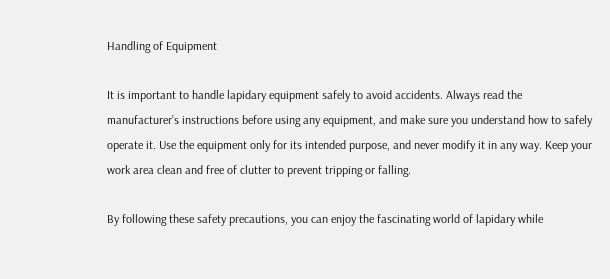Handling of Equipment

It is important to handle lapidary equipment safely to avoid accidents. Always read the manufacturer’s instructions before using any equipment, and make sure you understand how to safely operate it. Use the equipment only for its intended purpose, and never modify it in any way. Keep your work area clean and free of clutter to prevent tripping or falling.

By following these safety precautions, you can enjoy the fascinating world of lapidary while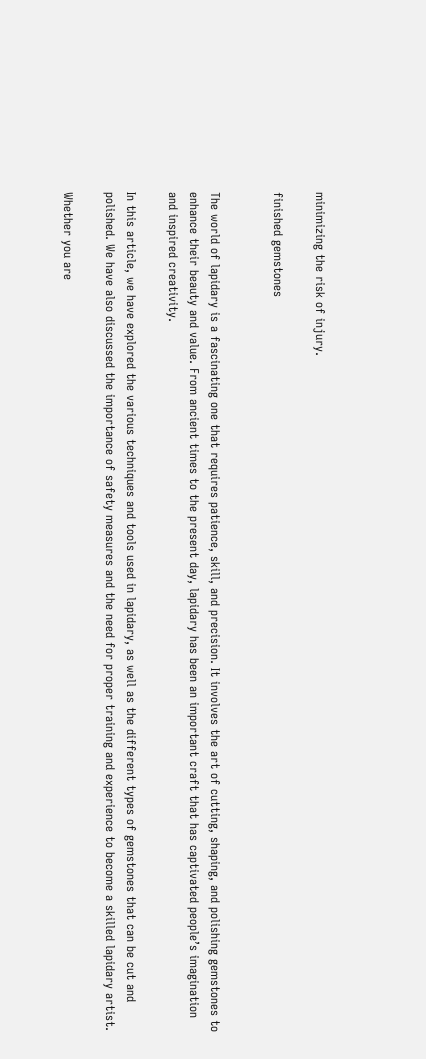minimizing the risk of injury.

finished gemstones


The world of lapidary is a fascinating one that requires patience, skill, and precision. It involves the art of cutting, shaping, and polishing gemstones to enhance their beauty and value. From ancient times to the present day, lapidary has been an important craft that has captivated people’s imagination and inspired creativity.

In this article, we have explored the various techniques and tools used in lapidary, as well as the different types of gemstones that can be cut and polished. We have also discussed the importance of safety measures and the need for proper training and experience to become a skilled lapidary artist.

Whether you are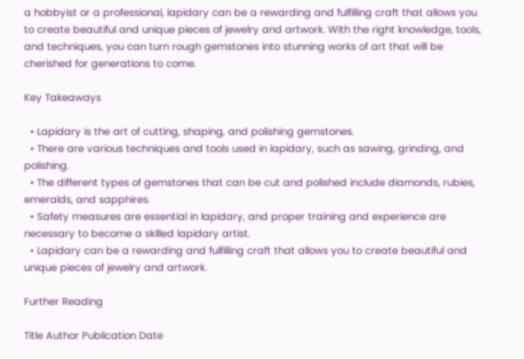a hobbyist or a professional, lapidary can be a rewarding and fulfilling craft that allows you to create beautiful and unique pieces of jewelry and artwork. With the right knowledge, tools, and techniques, you can turn rough gemstones into stunning works of art that will be cherished for generations to come.

Key Takeaways

  • Lapidary is the art of cutting, shaping, and polishing gemstones.
  • There are various techniques and tools used in lapidary, such as sawing, grinding, and polishing.
  • The different types of gemstones that can be cut and polished include diamonds, rubies, emeralds, and sapphires.
  • Safety measures are essential in lapidary, and proper training and experience are necessary to become a skilled lapidary artist.
  • Lapidary can be a rewarding and fulfilling craft that allows you to create beautiful and unique pieces of jewelry and artwork.

Further Reading

Title Author Publication Date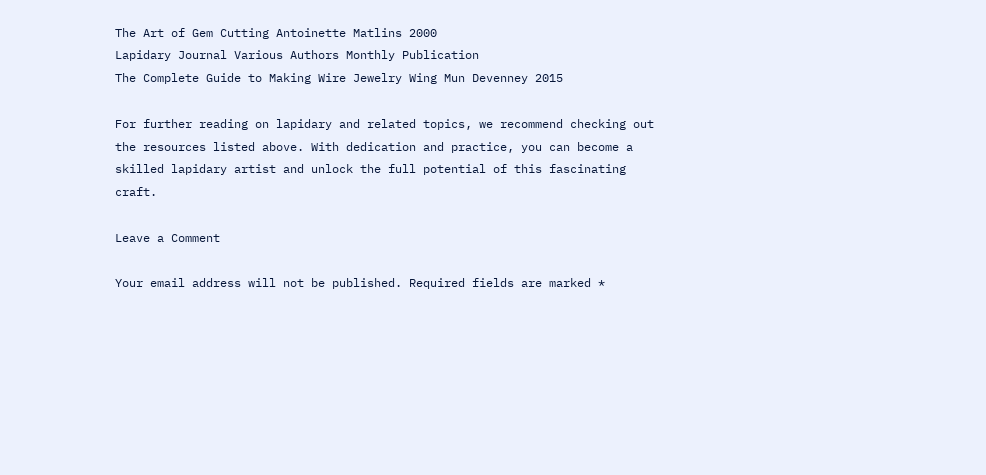The Art of Gem Cutting Antoinette Matlins 2000
Lapidary Journal Various Authors Monthly Publication
The Complete Guide to Making Wire Jewelry Wing Mun Devenney 2015

For further reading on lapidary and related topics, we recommend checking out the resources listed above. With dedication and practice, you can become a skilled lapidary artist and unlock the full potential of this fascinating craft.

Leave a Comment

Your email address will not be published. Required fields are marked *